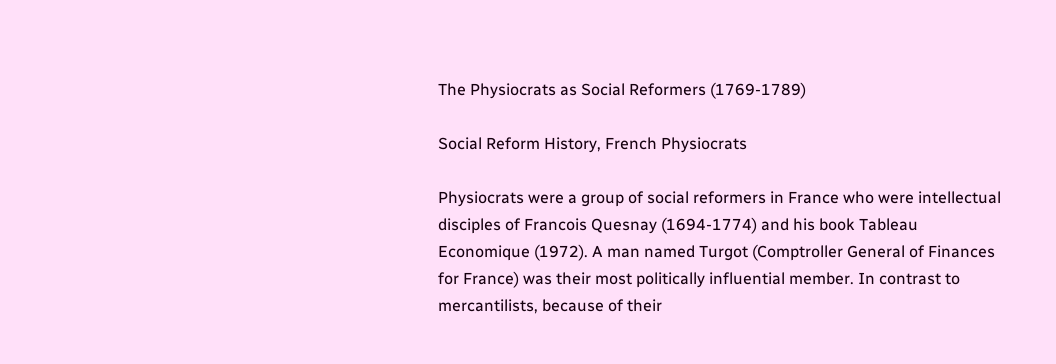The Physiocrats as Social Reformers (1769-1789)

Social Reform History, French Physiocrats

Physiocrats were a group of social reformers in France who were intellectual disciples of Francois Quesnay (1694-1774) and his book Tableau Economique (1972). A man named Turgot (Comptroller General of Finances for France) was their most politically influential member. In contrast to mercantilists, because of their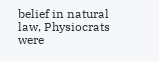belief in natural law, Physiocrats were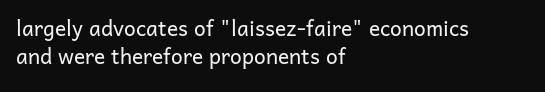largely advocates of "laissez-faire" economics and were therefore proponents of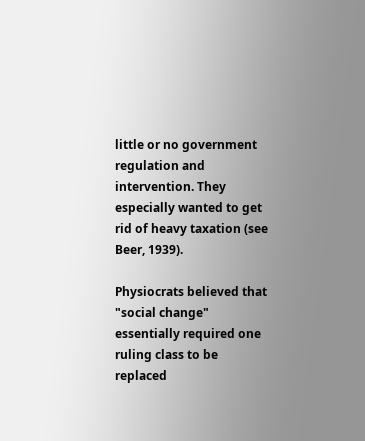little or no government regulation and intervention. They especially wanted to get rid of heavy taxation (see Beer, 1939).

Physiocrats believed that "social change" essentially required one ruling class to be replaced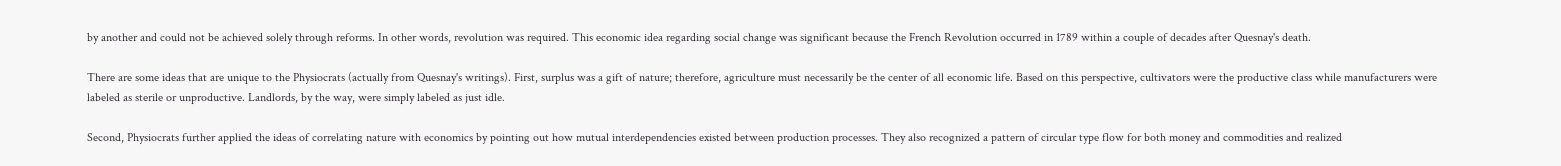by another and could not be achieved solely through reforms. In other words, revolution was required. This economic idea regarding social change was significant because the French Revolution occurred in 1789 within a couple of decades after Quesnay's death.

There are some ideas that are unique to the Physiocrats (actually from Quesnay's writings). First, surplus was a gift of nature; therefore, agriculture must necessarily be the center of all economic life. Based on this perspective, cultivators were the productive class while manufacturers were labeled as sterile or unproductive. Landlords, by the way, were simply labeled as just idle.

Second, Physiocrats further applied the ideas of correlating nature with economics by pointing out how mutual interdependencies existed between production processes. They also recognized a pattern of circular type flow for both money and commodities and realized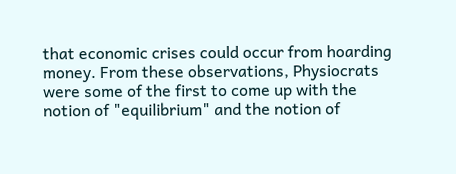that economic crises could occur from hoarding money. From these observations, Physiocrats were some of the first to come up with the notion of "equilibrium" and the notion of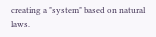creating a "system" based on natural laws.